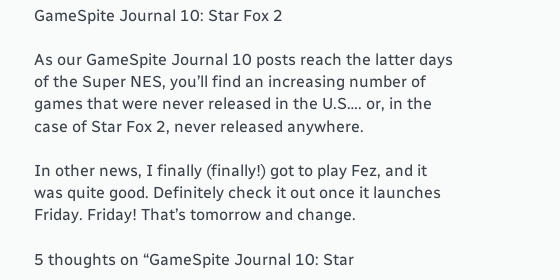GameSpite Journal 10: Star Fox 2

As our GameSpite Journal 10 posts reach the latter days of the Super NES, you’ll find an increasing number of games that were never released in the U.S…. or, in the case of Star Fox 2, never released anywhere.

In other news, I finally (finally!) got to play Fez, and it was quite good. Definitely check it out once it launches Friday. Friday! That’s tomorrow and change.

5 thoughts on “GameSpite Journal 10: Star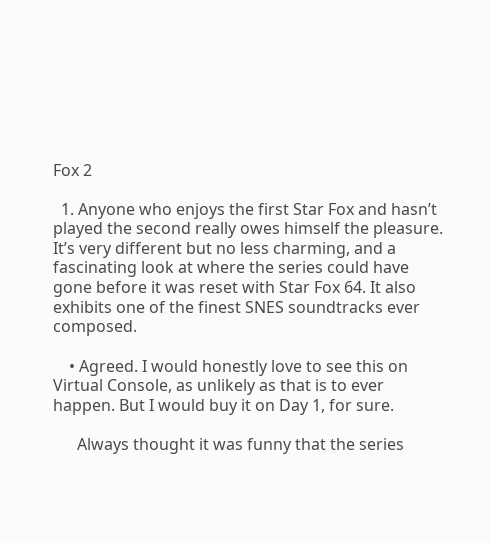Fox 2

  1. Anyone who enjoys the first Star Fox and hasn’t played the second really owes himself the pleasure. It’s very different but no less charming, and a fascinating look at where the series could have gone before it was reset with Star Fox 64. It also exhibits one of the finest SNES soundtracks ever composed.

    • Agreed. I would honestly love to see this on Virtual Console, as unlikely as that is to ever happen. But I would buy it on Day 1, for sure.

      Always thought it was funny that the series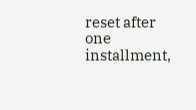reset after one installment,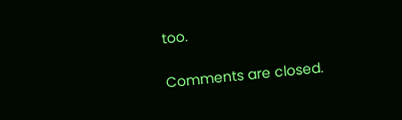too.

Comments are closed.